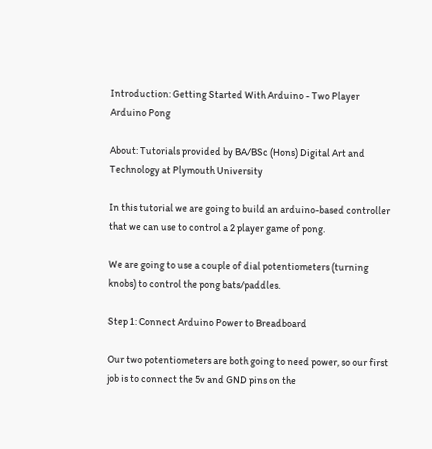Introduction: Getting Started With Arduino - Two Player Arduino Pong

About: Tutorials provided by BA/BSc (Hons) Digital Art and Technology at Plymouth University

In this tutorial we are going to build an arduino-based controller that we can use to control a 2 player game of pong.

We are going to use a couple of dial potentiometers (turning knobs) to control the pong bats/paddles.

Step 1: Connect Arduino Power to Breadboard

Our two potentiometers are both going to need power, so our first job is to connect the 5v and GND pins on the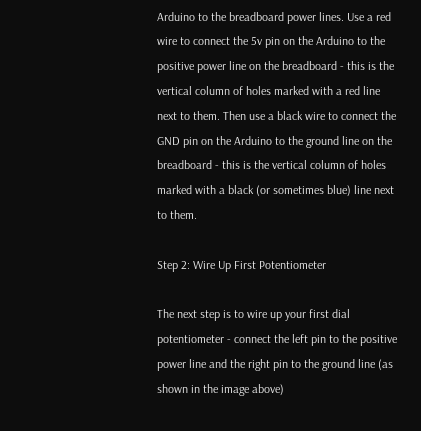Arduino to the breadboard power lines. Use a red wire to connect the 5v pin on the Arduino to the positive power line on the breadboard - this is the vertical column of holes marked with a red line next to them. Then use a black wire to connect the GND pin on the Arduino to the ground line on the breadboard - this is the vertical column of holes marked with a black (or sometimes blue) line next to them.

Step 2: Wire Up First Potentiometer

The next step is to wire up your first dial potentiometer - connect the left pin to the positive power line and the right pin to the ground line (as shown in the image above)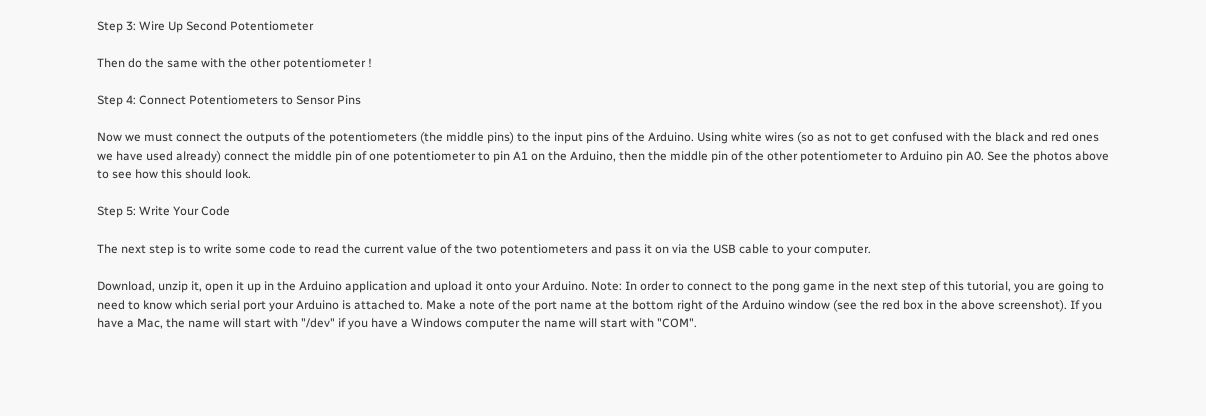Step 3: Wire Up Second Potentiometer

Then do the same with the other potentiometer !

Step 4: Connect Potentiometers to Sensor Pins

Now we must connect the outputs of the potentiometers (the middle pins) to the input pins of the Arduino. Using white wires (so as not to get confused with the black and red ones we have used already) connect the middle pin of one potentiometer to pin A1 on the Arduino, then the middle pin of the other potentiometer to Arduino pin A0. See the photos above to see how this should look.

Step 5: Write Your Code

The next step is to write some code to read the current value of the two potentiometers and pass it on via the USB cable to your computer.

Download, unzip it, open it up in the Arduino application and upload it onto your Arduino. Note: In order to connect to the pong game in the next step of this tutorial, you are going to need to know which serial port your Arduino is attached to. Make a note of the port name at the bottom right of the Arduino window (see the red box in the above screenshot). If you have a Mac, the name will start with "/dev" if you have a Windows computer the name will start with "COM".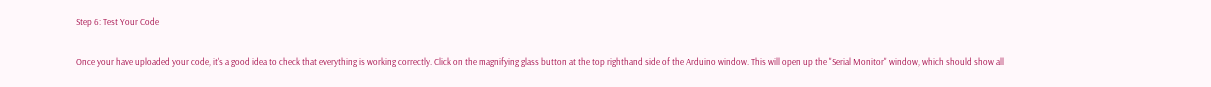Step 6: Test Your Code

Once your have uploaded your code, it's a good idea to check that everything is working correctly. Click on the magnifying glass button at the top righthand side of the Arduino window. This will open up the "Serial Monitor" window, which should show all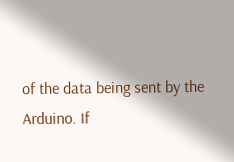of the data being sent by the Arduino. If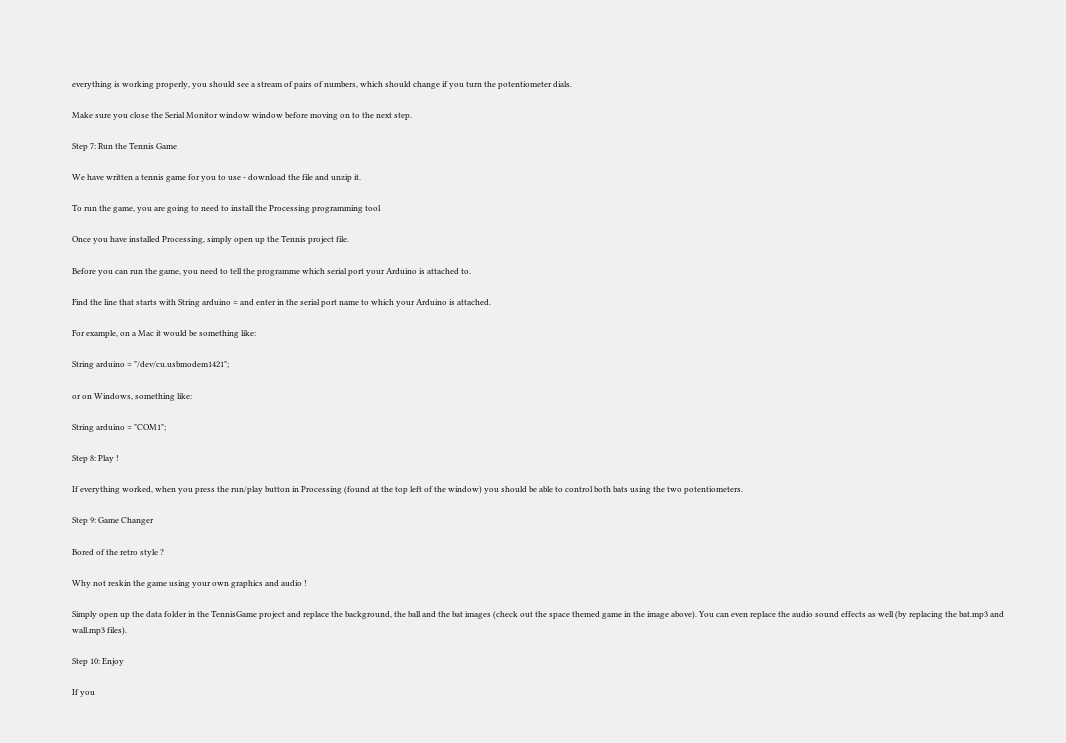everything is working properly, you should see a stream of pairs of numbers, which should change if you turn the potentiometer dials.

Make sure you close the Serial Monitor window window before moving on to the next step.

Step 7: Run the Tennis Game

We have written a tennis game for you to use - download the file and unzip it.

To run the game, you are going to need to install the Processing programming tool

Once you have installed Processing, simply open up the Tennis project file.

Before you can run the game, you need to tell the programme which serial port your Arduino is attached to.

Find the line that starts with String arduino = and enter in the serial port name to which your Arduino is attached.

For example, on a Mac it would be something like:

String arduino = "/dev/cu.usbmodem1421";

or on Windows, something like:

String arduino = "COM1";

Step 8: Play !

If everything worked, when you press the run/play button in Processing (found at the top left of the window) you should be able to control both bats using the two potentiometers.

Step 9: Game Changer

Bored of the retro style ?

Why not reskin the game using your own graphics and audio !

Simply open up the data folder in the TennisGame project and replace the background, the ball and the bat images (check out the space themed game in the image above). You can even replace the audio sound effects as well (by replacing the bat.mp3 and wall.mp3 files).

Step 10: Enjoy

If you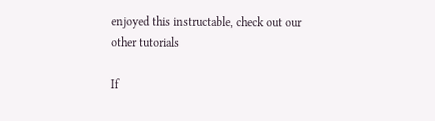enjoyed this instructable, check out our other tutorials

If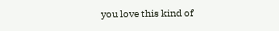you love this kind of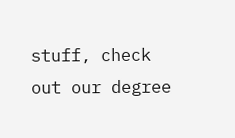stuff, check out our degree